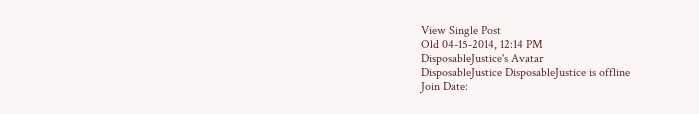View Single Post
Old 04-15-2014, 12:14 PM
DisposableJustice's Avatar
DisposableJustice DisposableJustice is offline
Join Date: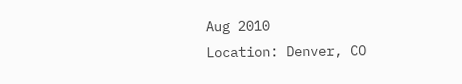Aug 2010
Location: Denver, CO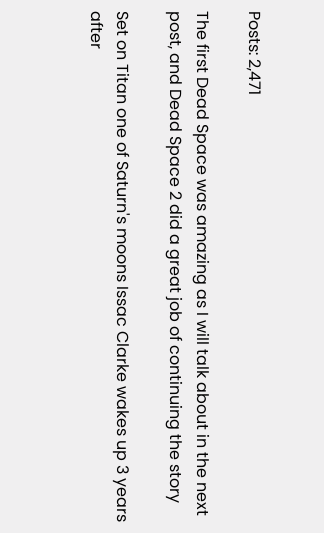Posts: 2,471

The first Dead Space was amazing as I will talk about in the next post, and Dead Space 2 did a great job of continuing the story

Set on Titan one of Saturn's moons Issac Clarke wakes up 3 years after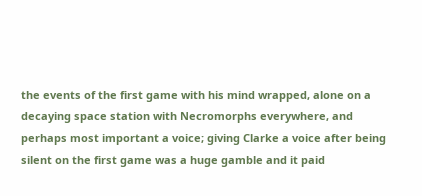the events of the first game with his mind wrapped, alone on a decaying space station with Necromorphs everywhere, and perhaps most important a voice; giving Clarke a voice after being silent on the first game was a huge gamble and it paid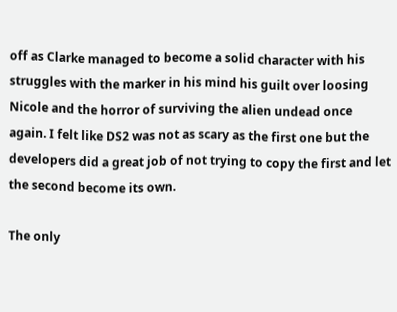off as Clarke managed to become a solid character with his struggles with the marker in his mind his guilt over loosing Nicole and the horror of surviving the alien undead once again. I felt like DS2 was not as scary as the first one but the developers did a great job of not trying to copy the first and let the second become its own.

The only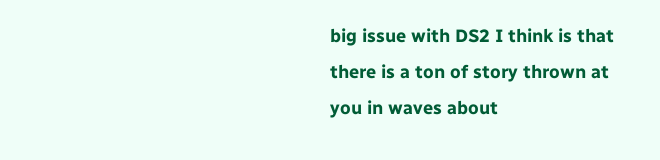big issue with DS2 I think is that there is a ton of story thrown at you in waves about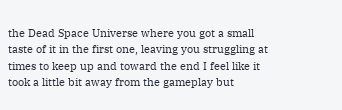the Dead Space Universe where you got a small taste of it in the first one, leaving you struggling at times to keep up and toward the end I feel like it took a little bit away from the gameplay but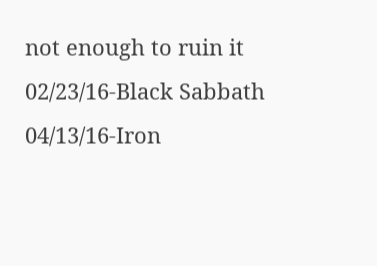not enough to ruin it
02/23/16-Black Sabbath
04/13/16-Iron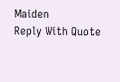Maiden
Reply With Quote